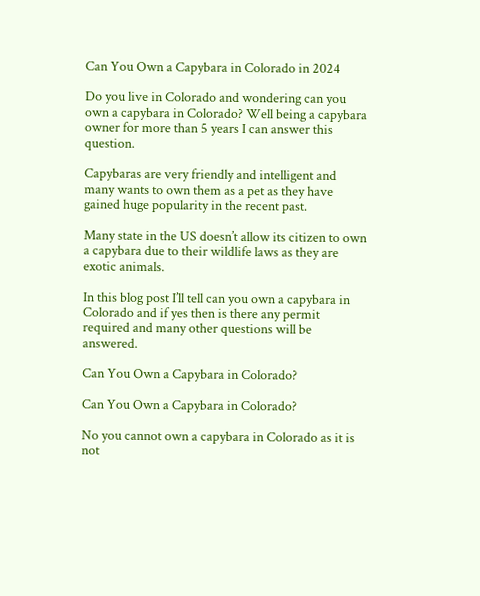Can You Own a Capybara in Colorado in 2024

Do you live in Colorado and wondering can you own a capybara in Colorado? Well being a capybara owner for more than 5 years I can answer this question.

Capybaras are very friendly and intelligent and many wants to own them as a pet as they have gained huge popularity in the recent past.

Many state in the US doesn’t allow its citizen to own a capybara due to their wildlife laws as they are exotic animals.

In this blog post I’ll tell can you own a capybara in Colorado and if yes then is there any permit required and many other questions will be answered.

Can You Own a Capybara in Colorado?

Can You Own a Capybara in Colorado?

No you cannot own a capybara in Colorado as it is not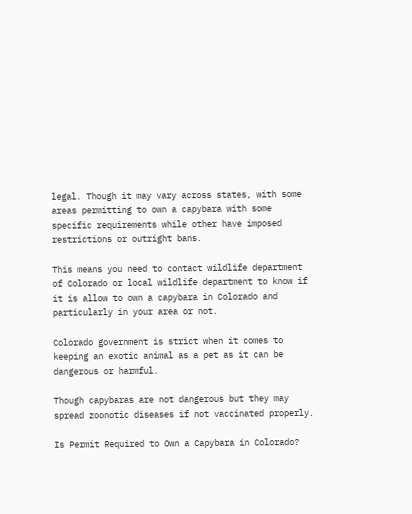legal. Though it may vary across states, with some areas permitting to own a capybara with some specific requirements while other have imposed restrictions or outright bans.

This means you need to contact wildlife department of Colorado or local wildlife department to know if it is allow to own a capybara in Colorado and particularly in your area or not.

Colorado government is strict when it comes to keeping an exotic animal as a pet as it can be dangerous or harmful.

Though capybaras are not dangerous but they may spread zoonotic diseases if not vaccinated properly.

Is Permit Required to Own a Capybara in Colorado?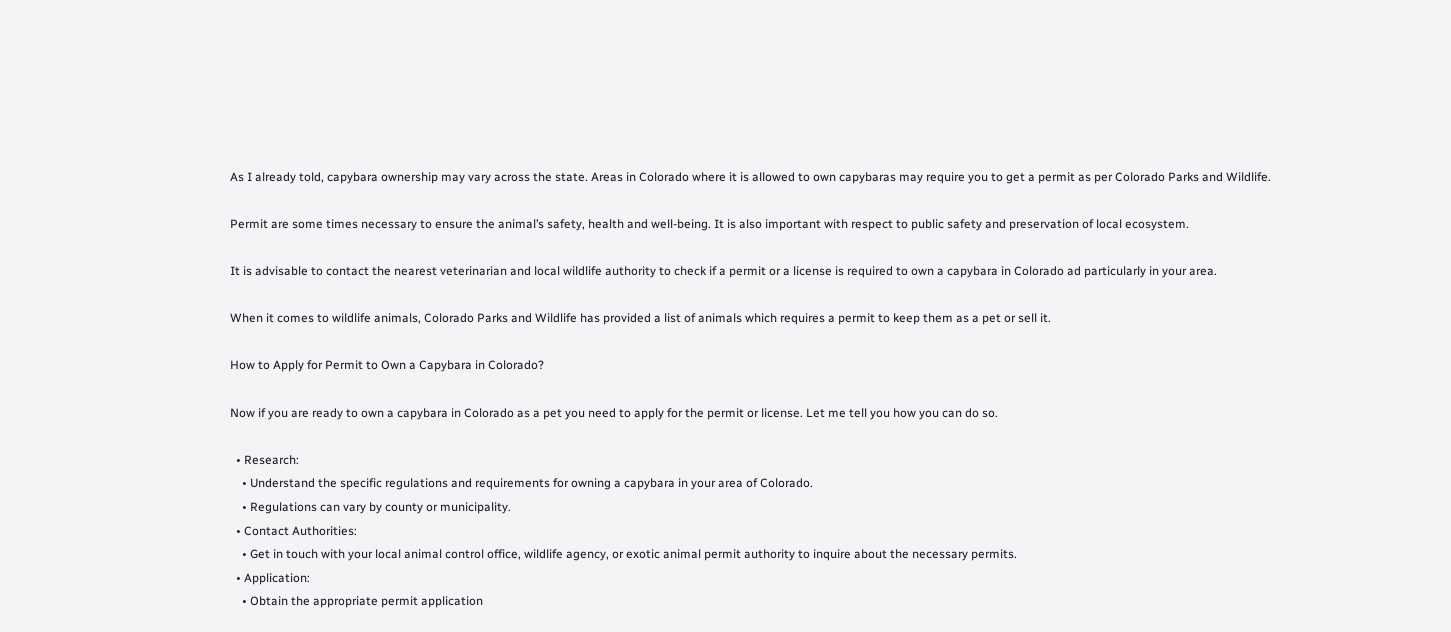As I already told, capybara ownership may vary across the state. Areas in Colorado where it is allowed to own capybaras may require you to get a permit as per Colorado Parks and Wildlife.

Permit are some times necessary to ensure the animal’s safety, health and well-being. It is also important with respect to public safety and preservation of local ecosystem.

It is advisable to contact the nearest veterinarian and local wildlife authority to check if a permit or a license is required to own a capybara in Colorado ad particularly in your area.

When it comes to wildlife animals, Colorado Parks and Wildlife has provided a list of animals which requires a permit to keep them as a pet or sell it.

How to Apply for Permit to Own a Capybara in Colorado?

Now if you are ready to own a capybara in Colorado as a pet you need to apply for the permit or license. Let me tell you how you can do so.

  • Research:
    • Understand the specific regulations and requirements for owning a capybara in your area of Colorado.
    • Regulations can vary by county or municipality.
  • Contact Authorities:
    • Get in touch with your local animal control office, wildlife agency, or exotic animal permit authority to inquire about the necessary permits.
  • Application:
    • Obtain the appropriate permit application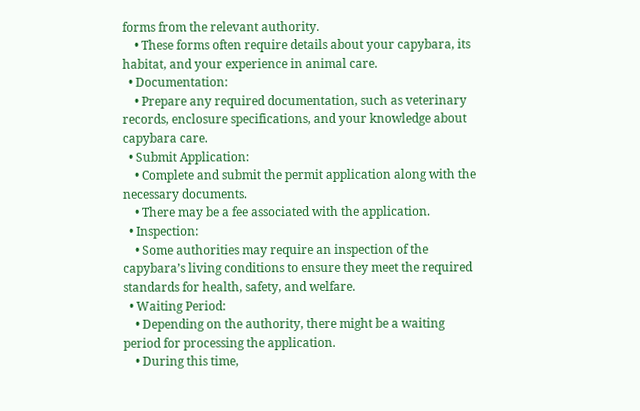forms from the relevant authority.
    • These forms often require details about your capybara, its habitat, and your experience in animal care.
  • Documentation:
    • Prepare any required documentation, such as veterinary records, enclosure specifications, and your knowledge about capybara care.
  • Submit Application:
    • Complete and submit the permit application along with the necessary documents.
    • There may be a fee associated with the application.
  • Inspection:
    • Some authorities may require an inspection of the capybara’s living conditions to ensure they meet the required standards for health, safety, and welfare.
  • Waiting Period:
    • Depending on the authority, there might be a waiting period for processing the application.
    • During this time,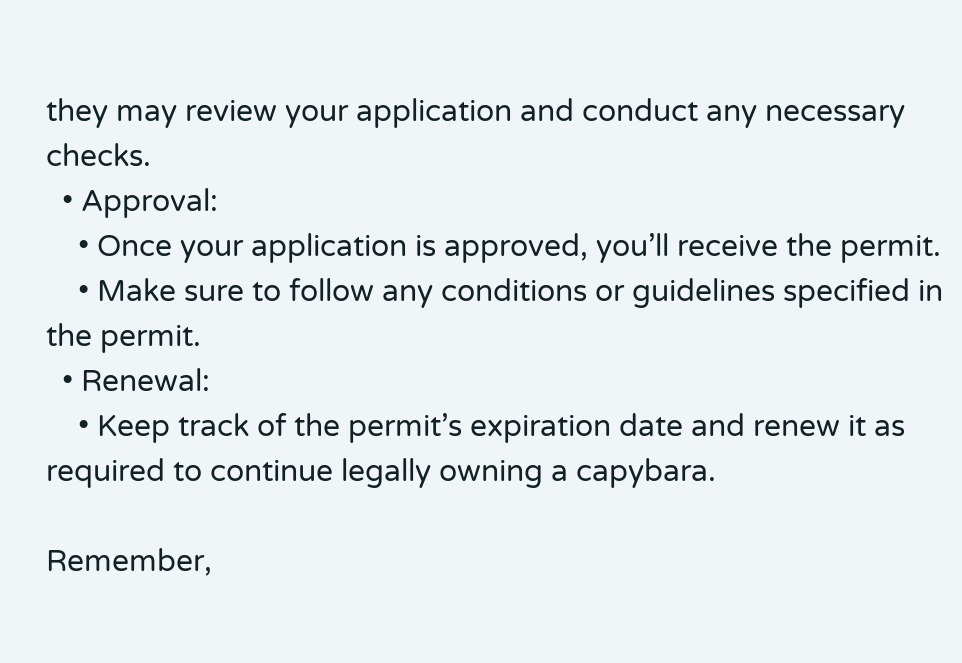they may review your application and conduct any necessary checks.
  • Approval:
    • Once your application is approved, you’ll receive the permit.
    • Make sure to follow any conditions or guidelines specified in the permit.
  • Renewal:
    • Keep track of the permit’s expiration date and renew it as required to continue legally owning a capybara.

Remember,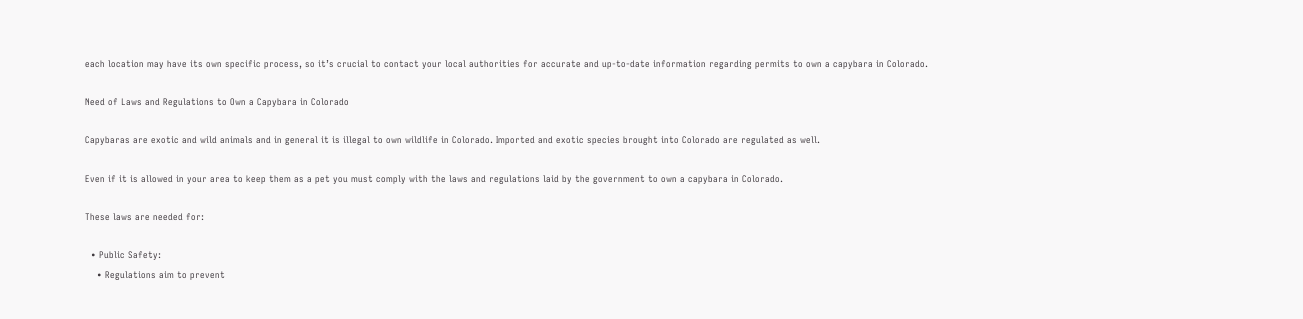each location may have its own specific process, so it’s crucial to contact your local authorities for accurate and up-to-date information regarding permits to own a capybara in Colorado.

Need of Laws and Regulations to Own a Capybara in Colorado

Capybaras are exotic and wild animals and in general it is illegal to own wildlife in Colorado. Imported and exotic species brought into Colorado are regulated as well.

Even if it is allowed in your area to keep them as a pet you must comply with the laws and regulations laid by the government to own a capybara in Colorado.

These laws are needed for:

  • Public Safety:
    • Regulations aim to prevent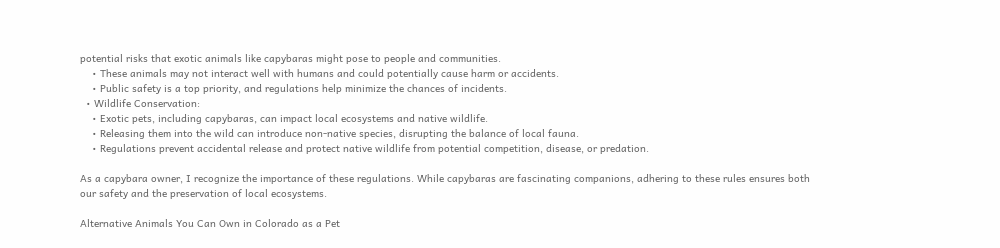potential risks that exotic animals like capybaras might pose to people and communities.
    • These animals may not interact well with humans and could potentially cause harm or accidents.
    • Public safety is a top priority, and regulations help minimize the chances of incidents.
  • Wildlife Conservation:
    • Exotic pets, including capybaras, can impact local ecosystems and native wildlife.
    • Releasing them into the wild can introduce non-native species, disrupting the balance of local fauna.
    • Regulations prevent accidental release and protect native wildlife from potential competition, disease, or predation.

As a capybara owner, I recognize the importance of these regulations. While capybaras are fascinating companions, adhering to these rules ensures both our safety and the preservation of local ecosystems.

Alternative Animals You Can Own in Colorado as a Pet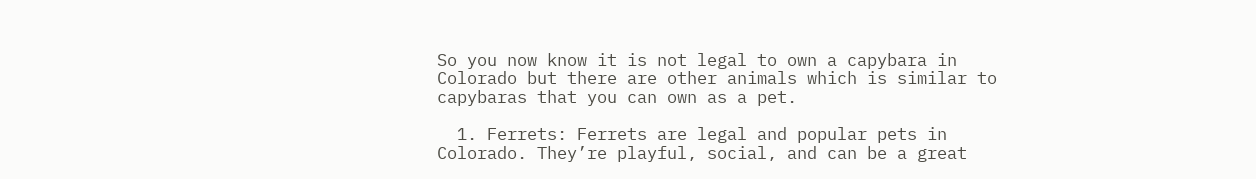So you now know it is not legal to own a capybara in Colorado but there are other animals which is similar to capybaras that you can own as a pet.

  1. Ferrets: Ferrets are legal and popular pets in Colorado. They’re playful, social, and can be a great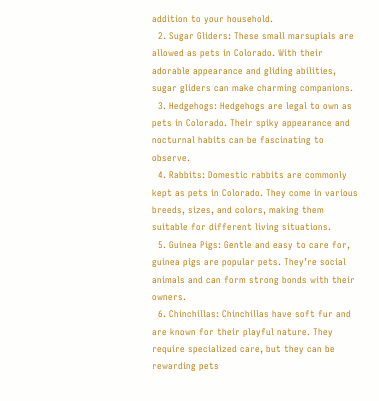addition to your household.
  2. Sugar Gliders: These small marsupials are allowed as pets in Colorado. With their adorable appearance and gliding abilities, sugar gliders can make charming companions.
  3. Hedgehogs: Hedgehogs are legal to own as pets in Colorado. Their spiky appearance and nocturnal habits can be fascinating to observe.
  4. Rabbits: Domestic rabbits are commonly kept as pets in Colorado. They come in various breeds, sizes, and colors, making them suitable for different living situations.
  5. Guinea Pigs: Gentle and easy to care for, guinea pigs are popular pets. They’re social animals and can form strong bonds with their owners.
  6. Chinchillas: Chinchillas have soft fur and are known for their playful nature. They require specialized care, but they can be rewarding pets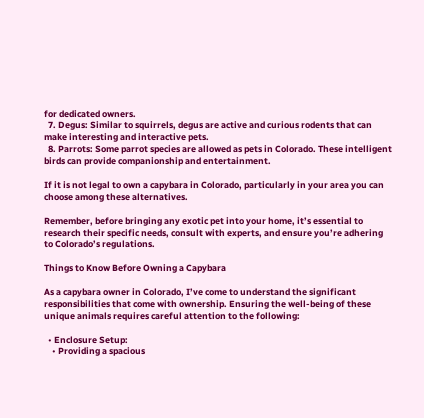for dedicated owners.
  7. Degus: Similar to squirrels, degus are active and curious rodents that can make interesting and interactive pets.
  8. Parrots: Some parrot species are allowed as pets in Colorado. These intelligent birds can provide companionship and entertainment.

If it is not legal to own a capybara in Colorado, particularly in your area you can choose among these alternatives.

Remember, before bringing any exotic pet into your home, it’s essential to research their specific needs, consult with experts, and ensure you’re adhering to Colorado’s regulations.

Things to Know Before Owning a Capybara

As a capybara owner in Colorado, I’ve come to understand the significant responsibilities that come with ownership. Ensuring the well-being of these unique animals requires careful attention to the following:

  • Enclosure Setup:
    • Providing a spacious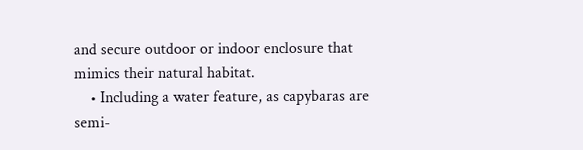and secure outdoor or indoor enclosure that mimics their natural habitat.
    • Including a water feature, as capybaras are semi-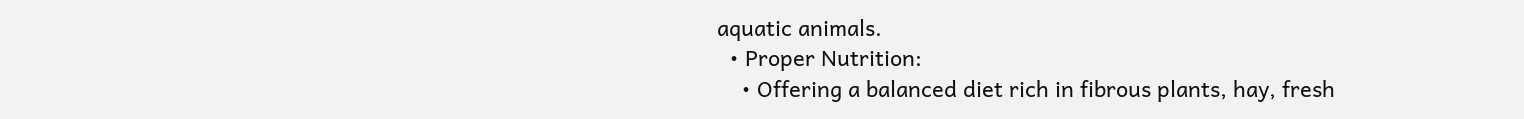aquatic animals.
  • Proper Nutrition:
    • Offering a balanced diet rich in fibrous plants, hay, fresh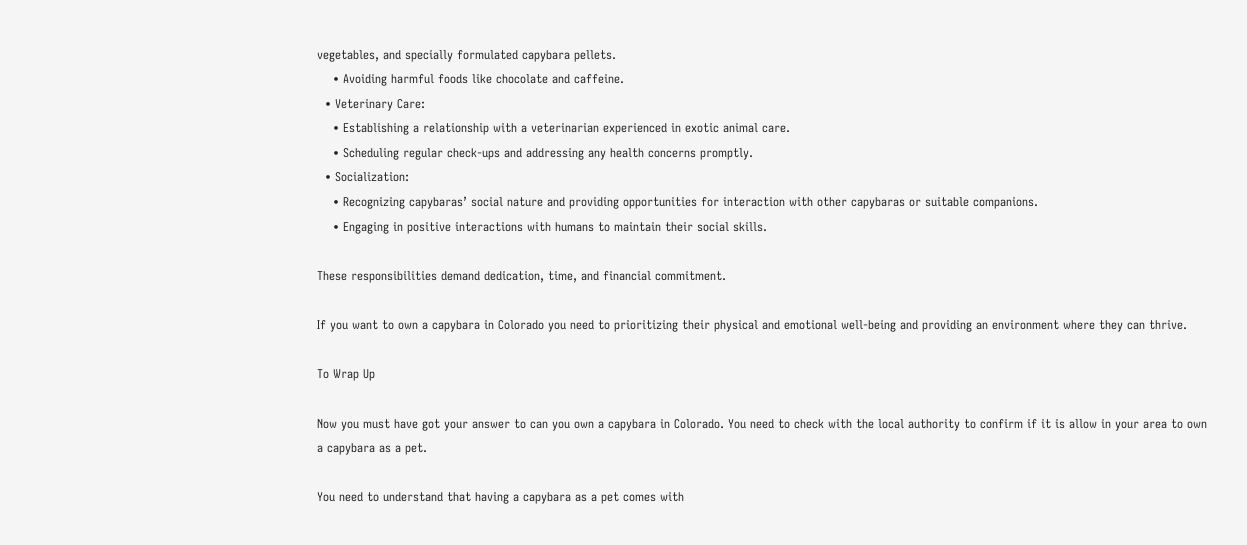vegetables, and specially formulated capybara pellets.
    • Avoiding harmful foods like chocolate and caffeine.
  • Veterinary Care:
    • Establishing a relationship with a veterinarian experienced in exotic animal care.
    • Scheduling regular check-ups and addressing any health concerns promptly.
  • Socialization:
    • Recognizing capybaras’ social nature and providing opportunities for interaction with other capybaras or suitable companions.
    • Engaging in positive interactions with humans to maintain their social skills.

These responsibilities demand dedication, time, and financial commitment.

If you want to own a capybara in Colorado you need to prioritizing their physical and emotional well-being and providing an environment where they can thrive.

To Wrap Up

Now you must have got your answer to can you own a capybara in Colorado. You need to check with the local authority to confirm if it is allow in your area to own a capybara as a pet.

You need to understand that having a capybara as a pet comes with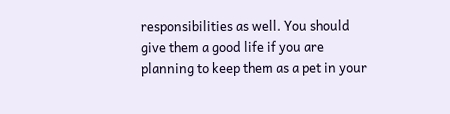responsibilities as well. You should give them a good life if you are planning to keep them as a pet in your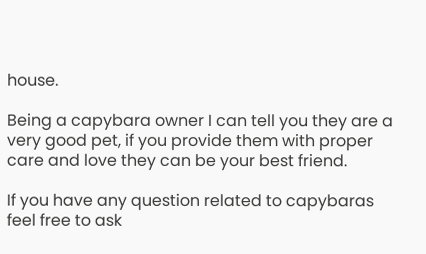house.

Being a capybara owner I can tell you they are a very good pet, if you provide them with proper care and love they can be your best friend.

If you have any question related to capybaras feel free to ask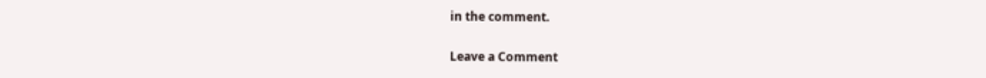in the comment.

Leave a Comment